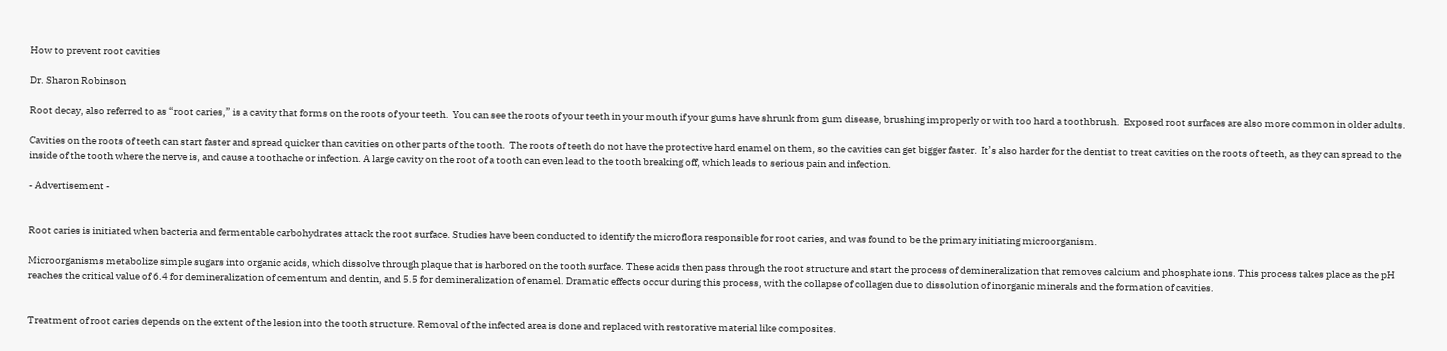How to prevent root cavities

Dr. Sharon Robinson

Root decay, also referred to as “root caries,” is a cavity that forms on the roots of your teeth.  You can see the roots of your teeth in your mouth if your gums have shrunk from gum disease, brushing improperly or with too hard a toothbrush.  Exposed root surfaces are also more common in older adults.

Cavities on the roots of teeth can start faster and spread quicker than cavities on other parts of the tooth.  The roots of teeth do not have the protective hard enamel on them, so the cavities can get bigger faster.  It’s also harder for the dentist to treat cavities on the roots of teeth, as they can spread to the inside of the tooth where the nerve is, and cause a toothache or infection. A large cavity on the root of a tooth can even lead to the tooth breaking off, which leads to serious pain and infection.

- Advertisement -


Root caries is initiated when bacteria and fermentable carbohydrates attack the root surface. Studies have been conducted to identify the microflora responsible for root caries, and was found to be the primary initiating microorganism.

Microorganisms metabolize simple sugars into organic acids, which dissolve through plaque that is harbored on the tooth surface. These acids then pass through the root structure and start the process of demineralization that removes calcium and phosphate ions. This process takes place as the pH reaches the critical value of 6.4 for demineralization of cementum and dentin, and 5.5 for demineralization of enamel. Dramatic effects occur during this process, with the collapse of collagen due to dissolution of inorganic minerals and the formation of cavities.


Treatment of root caries depends on the extent of the lesion into the tooth structure. Removal of the infected area is done and replaced with restorative material like composites.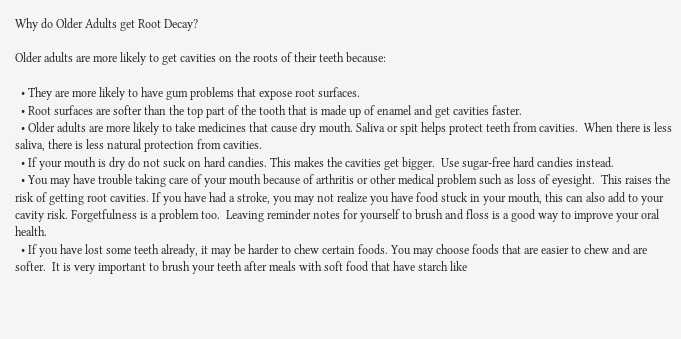Why do Older Adults get Root Decay?

Older adults are more likely to get cavities on the roots of their teeth because:

  • They are more likely to have gum problems that expose root surfaces.
  • Root surfaces are softer than the top part of the tooth that is made up of enamel and get cavities faster.
  • Older adults are more likely to take medicines that cause dry mouth. Saliva or spit helps protect teeth from cavities.  When there is less saliva, there is less natural protection from cavities.
  • If your mouth is dry do not suck on hard candies. This makes the cavities get bigger.  Use sugar-free hard candies instead.
  • You may have trouble taking care of your mouth because of arthritis or other medical problem such as loss of eyesight.  This raises the risk of getting root cavities. If you have had a stroke, you may not realize you have food stuck in your mouth, this can also add to your cavity risk. Forgetfulness is a problem too.  Leaving reminder notes for yourself to brush and floss is a good way to improve your oral health.
  • If you have lost some teeth already, it may be harder to chew certain foods. You may choose foods that are easier to chew and are softer.  It is very important to brush your teeth after meals with soft food that have starch like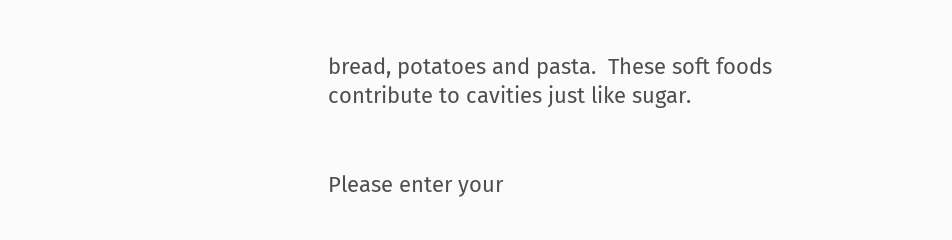bread, potatoes and pasta.  These soft foods contribute to cavities just like sugar.


Please enter your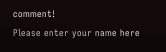comment!
Please enter your name here